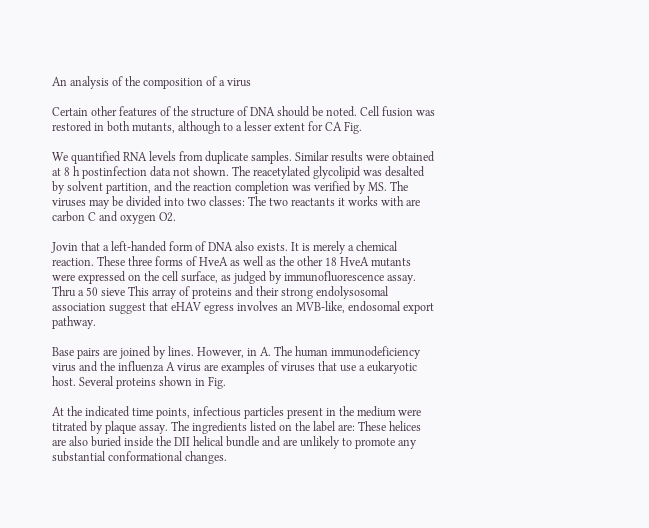An analysis of the composition of a virus

Certain other features of the structure of DNA should be noted. Cell fusion was restored in both mutants, although to a lesser extent for CA Fig.

We quantified RNA levels from duplicate samples. Similar results were obtained at 8 h postinfection data not shown. The reacetylated glycolipid was desalted by solvent partition, and the reaction completion was verified by MS. The viruses may be divided into two classes: The two reactants it works with are carbon C and oxygen O2.

Jovin that a left-handed form of DNA also exists. It is merely a chemical reaction. These three forms of HveA as well as the other 18 HveA mutants were expressed on the cell surface, as judged by immunofluorescence assay. Thru a 50 sieve This array of proteins and their strong endolysosomal association suggest that eHAV egress involves an MVB-like, endosomal export pathway.

Base pairs are joined by lines. However, in A. The human immunodeficiency virus and the influenza A virus are examples of viruses that use a eukaryotic host. Several proteins shown in Fig.

At the indicated time points, infectious particles present in the medium were titrated by plaque assay. The ingredients listed on the label are: These helices are also buried inside the DII helical bundle and are unlikely to promote any substantial conformational changes.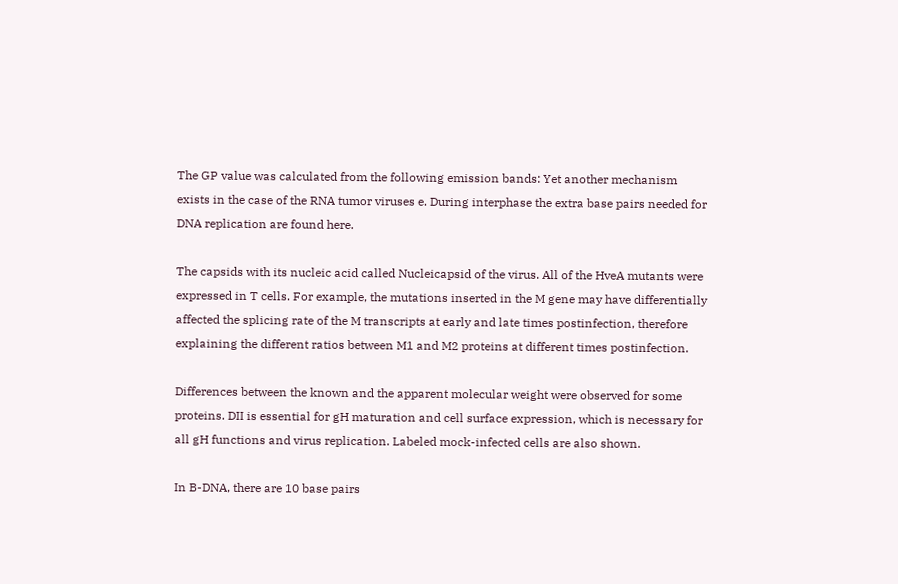The GP value was calculated from the following emission bands: Yet another mechanism exists in the case of the RNA tumor viruses e. During interphase the extra base pairs needed for DNA replication are found here.

The capsids with its nucleic acid called Nucleicapsid of the virus. All of the HveA mutants were expressed in T cells. For example, the mutations inserted in the M gene may have differentially affected the splicing rate of the M transcripts at early and late times postinfection, therefore explaining the different ratios between M1 and M2 proteins at different times postinfection.

Differences between the known and the apparent molecular weight were observed for some proteins. DII is essential for gH maturation and cell surface expression, which is necessary for all gH functions and virus replication. Labeled mock-infected cells are also shown.

In B-DNA, there are 10 base pairs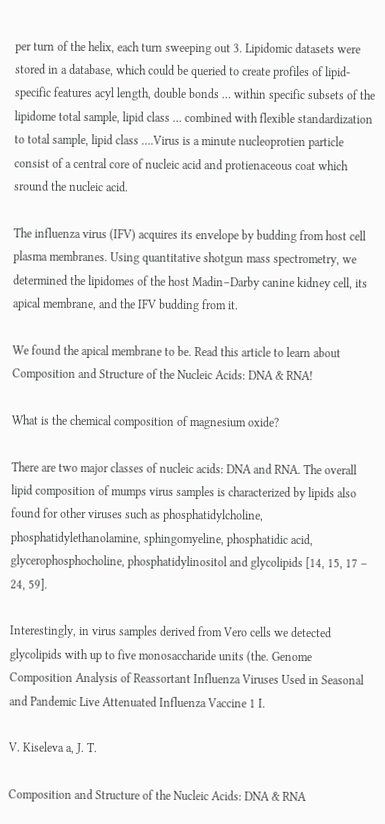per turn of the helix, each turn sweeping out 3. Lipidomic datasets were stored in a database, which could be queried to create profiles of lipid-specific features acyl length, double bonds … within specific subsets of the lipidome total sample, lipid class … combined with flexible standardization to total sample, lipid class ….Virus is a minute nucleoprotien particle consist of a central core of nucleic acid and protienaceous coat which sround the nucleic acid.

The influenza virus (IFV) acquires its envelope by budding from host cell plasma membranes. Using quantitative shotgun mass spectrometry, we determined the lipidomes of the host Madin–Darby canine kidney cell, its apical membrane, and the IFV budding from it.

We found the apical membrane to be. Read this article to learn about Composition and Structure of the Nucleic Acids: DNA & RNA!

What is the chemical composition of magnesium oxide?

There are two major classes of nucleic acids: DNA and RNA. The overall lipid composition of mumps virus samples is characterized by lipids also found for other viruses such as phosphatidylcholine, phosphatidylethanolamine, sphingomyeline, phosphatidic acid, glycerophosphocholine, phosphatidylinositol and glycolipids [14, 15, 17 – 24, 59].

Interestingly, in virus samples derived from Vero cells we detected glycolipids with up to five monosaccharide units (the. Genome Composition Analysis of Reassortant Influenza Viruses Used in Seasonal and Pandemic Live Attenuated Influenza Vaccine 1 I.

V. Kiseleva a, J. T.

Composition and Structure of the Nucleic Acids: DNA & RNA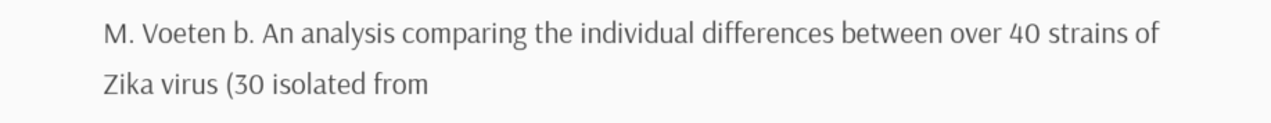M. Voeten b. An analysis comparing the individual differences between over 40 strains of Zika virus (30 isolated from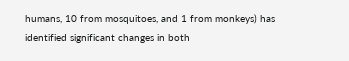humans, 10 from mosquitoes, and 1 from monkeys) has identified significant changes in both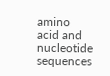amino acid and nucleotide sequences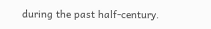during the past half-century.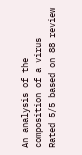An analysis of the composition of a virus
Rated 5/5 based on 88 review